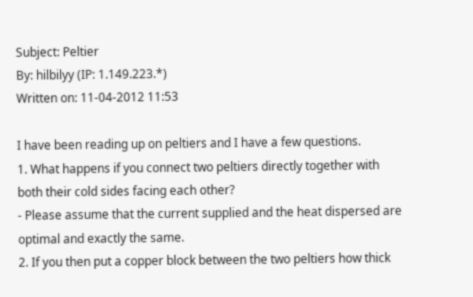Subject: Peltier
By: hilbilyy (IP: 1.149.223.*)
Written on: 11-04-2012 11:53

I have been reading up on peltiers and I have a few questions.
1. What happens if you connect two peltiers directly together with both their cold sides facing each other?
- Please assume that the current supplied and the heat dispersed are optimal and exactly the same.
2. If you then put a copper block between the two peltiers how thick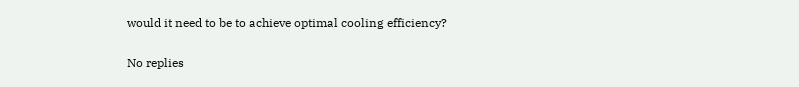would it need to be to achieve optimal cooling efficiency?

No replies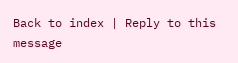Back to index | Reply to this message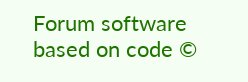Forum software based on code ©